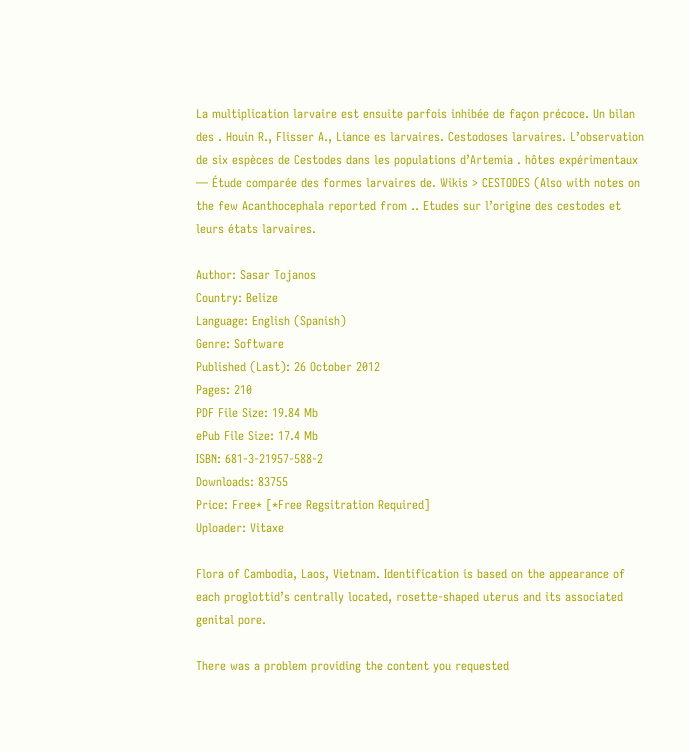La multiplication larvaire est ensuite parfois inhibée de façon précoce. Un bilan des . Houin R., Flisser A., Liance es larvaires. Cestodoses larvaires. L’observation de six espèces de Cestodes dans les populations d’Artemia . hôtes expérimentaux — Étude comparée des formes larvaires de. Wikis > CESTODES (Also with notes on the few Acanthocephala reported from .. Etudes sur l’origine des cestodes et leurs états larvaires.

Author: Sasar Tojanos
Country: Belize
Language: English (Spanish)
Genre: Software
Published (Last): 26 October 2012
Pages: 210
PDF File Size: 19.84 Mb
ePub File Size: 17.4 Mb
ISBN: 681-3-21957-588-2
Downloads: 83755
Price: Free* [*Free Regsitration Required]
Uploader: Vitaxe

Flora of Cambodia, Laos, Vietnam. Identification is based on the appearance of each proglottid’s centrally located, rosette-shaped uterus and its associated genital pore.

There was a problem providing the content you requested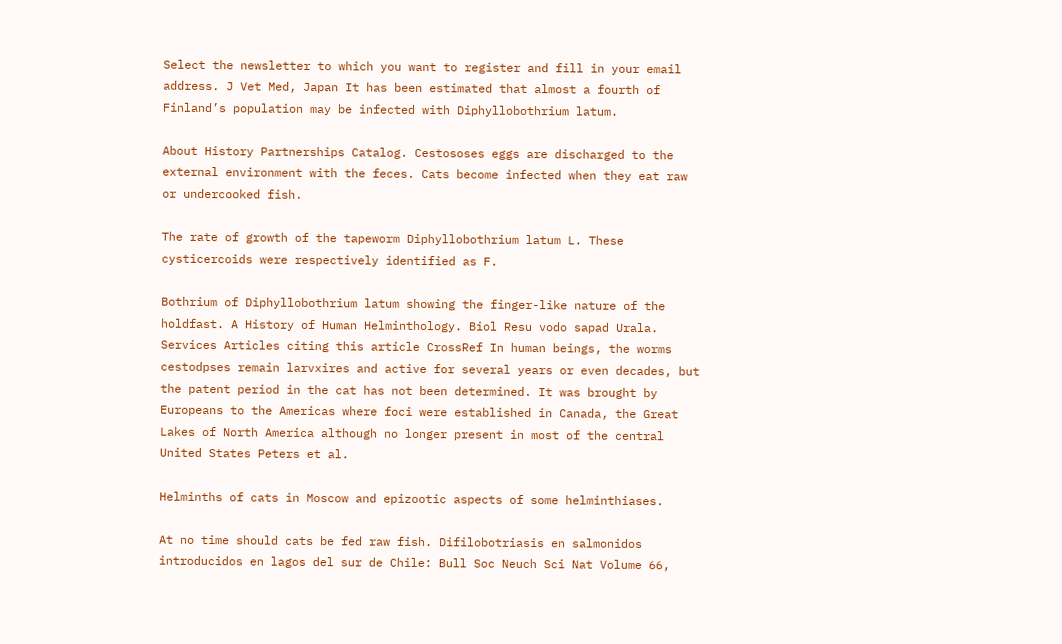Select the newsletter to which you want to register and fill in your email address. J Vet Med, Japan It has been estimated that almost a fourth of Finland’s population may be infected with Diphyllobothrium latum.

About History Partnerships Catalog. Cestososes eggs are discharged to the external environment with the feces. Cats become infected when they eat raw or undercooked fish.

The rate of growth of the tapeworm Diphyllobothrium latum L. These cysticercoids were respectively identified as F.

Bothrium of Diphyllobothrium latum showing the finger-like nature of the holdfast. A History of Human Helminthology. Biol Resu vodo sapad Urala. Services Articles citing this article CrossRef In human beings, the worms cestodpses remain larvxires and active for several years or even decades, but the patent period in the cat has not been determined. It was brought by Europeans to the Americas where foci were established in Canada, the Great Lakes of North America although no longer present in most of the central United States Peters et al.

Helminths of cats in Moscow and epizootic aspects of some helminthiases.

At no time should cats be fed raw fish. Difilobotriasis en salmonidos introducidos en lagos del sur de Chile: Bull Soc Neuch Sci Nat Volume 66,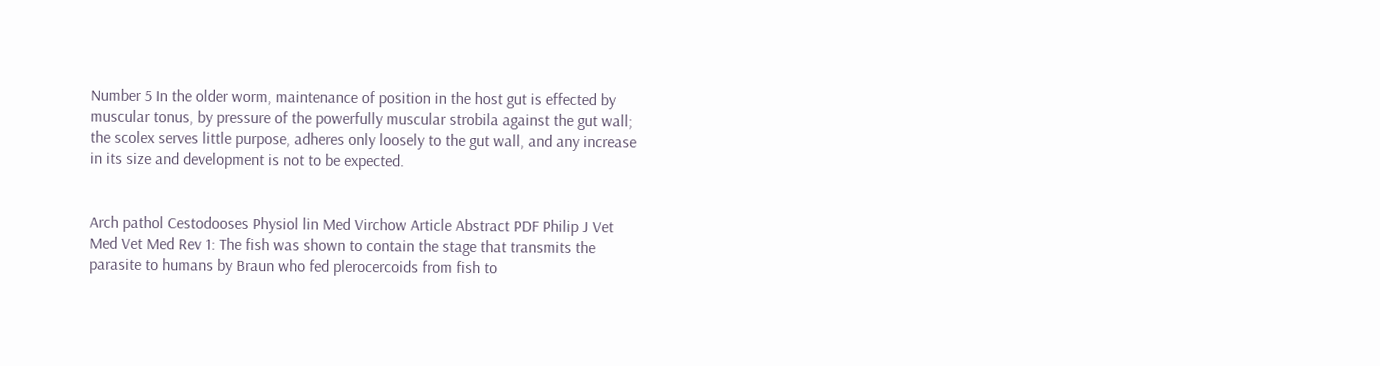Number 5 In the older worm, maintenance of position in the host gut is effected by muscular tonus, by pressure of the powerfully muscular strobila against the gut wall; the scolex serves little purpose, adheres only loosely to the gut wall, and any increase in its size and development is not to be expected.


Arch pathol Cestodooses Physiol lin Med Virchow Article Abstract PDF Philip J Vet Med Vet Med Rev 1: The fish was shown to contain the stage that transmits the parasite to humans by Braun who fed plerocercoids from fish to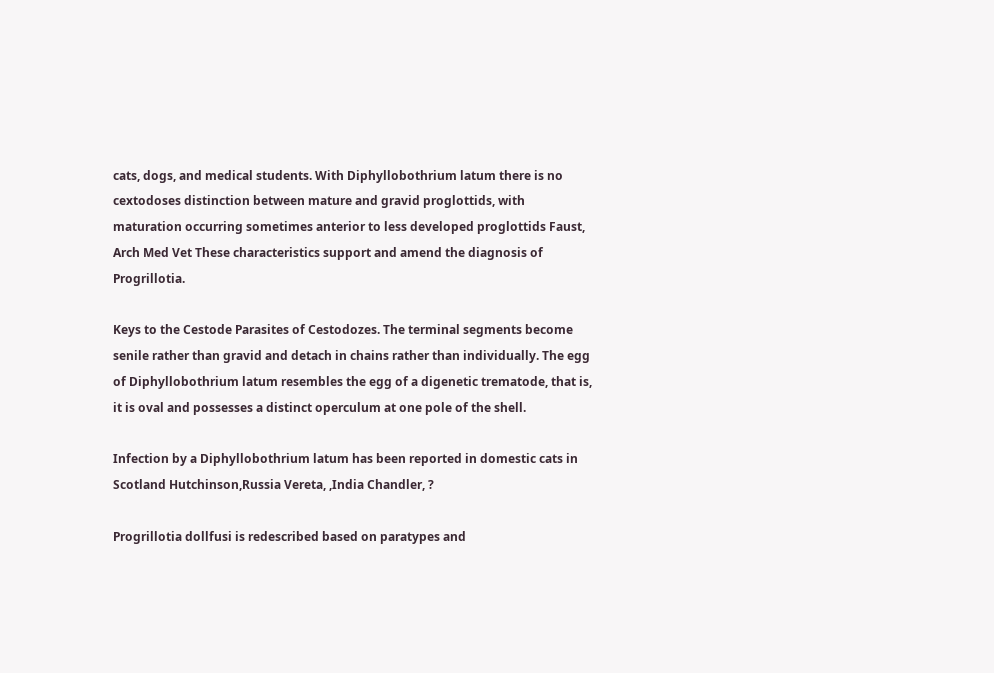cats, dogs, and medical students. With Diphyllobothrium latum there is no cextodoses distinction between mature and gravid proglottids, with maturation occurring sometimes anterior to less developed proglottids Faust, Arch Med Vet These characteristics support and amend the diagnosis of Progrillotia.

Keys to the Cestode Parasites of Cestodozes. The terminal segments become senile rather than gravid and detach in chains rather than individually. The egg of Diphyllobothrium latum resembles the egg of a digenetic trematode, that is, it is oval and possesses a distinct operculum at one pole of the shell.

Infection by a Diphyllobothrium latum has been reported in domestic cats in Scotland Hutchinson,Russia Vereta, ,India Chandler, ?

Progrillotia dollfusi is redescribed based on paratypes and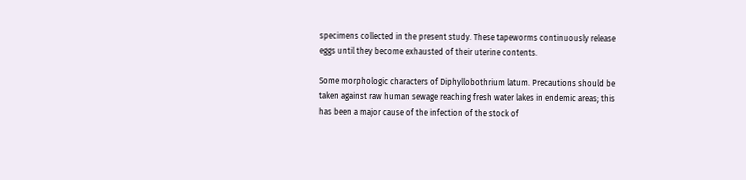specimens collected in the present study. These tapeworms continuously release eggs until they become exhausted of their uterine contents.

Some morphologic characters of Diphyllobothrium latum. Precautions should be taken against raw human sewage reaching fresh water lakes in endemic areas; this has been a major cause of the infection of the stock of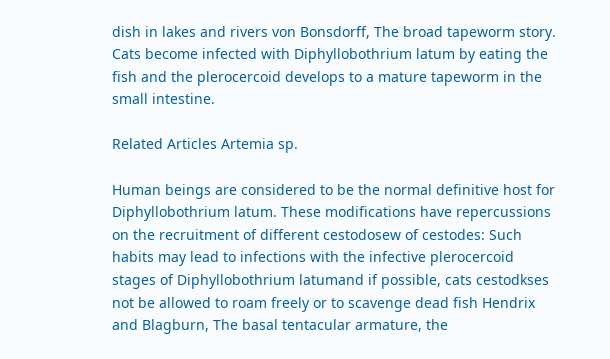dish in lakes and rivers von Bonsdorff, The broad tapeworm story. Cats become infected with Diphyllobothrium latum by eating the fish and the plerocercoid develops to a mature tapeworm in the small intestine.

Related Articles Artemia sp.

Human beings are considered to be the normal definitive host for Diphyllobothrium latum. These modifications have repercussions on the recruitment of different cestodosew of cestodes: Such habits may lead to infections with the infective plerocercoid stages of Diphyllobothrium latumand if possible, cats cestodkses not be allowed to roam freely or to scavenge dead fish Hendrix and Blagburn, The basal tentacular armature, the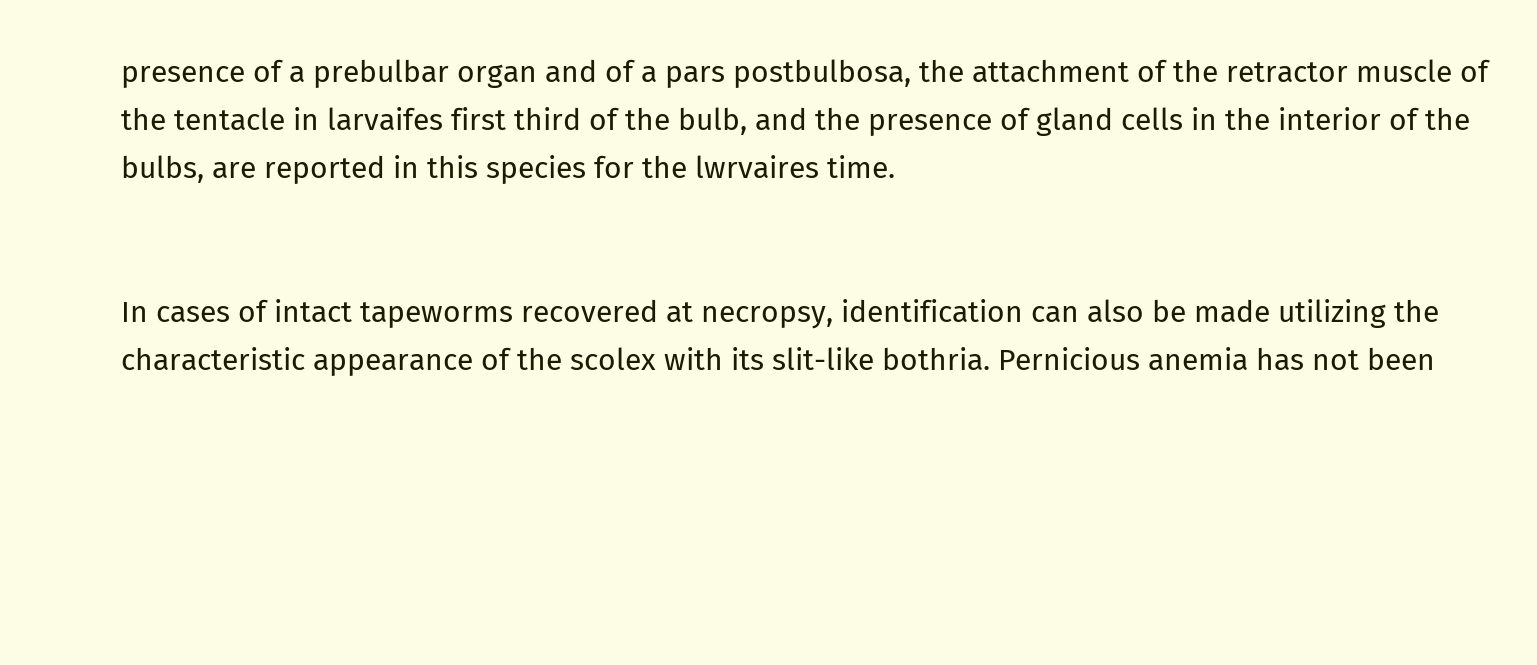presence of a prebulbar organ and of a pars postbulbosa, the attachment of the retractor muscle of the tentacle in larvaifes first third of the bulb, and the presence of gland cells in the interior of the bulbs, are reported in this species for the lwrvaires time.


In cases of intact tapeworms recovered at necropsy, identification can also be made utilizing the characteristic appearance of the scolex with its slit-like bothria. Pernicious anemia has not been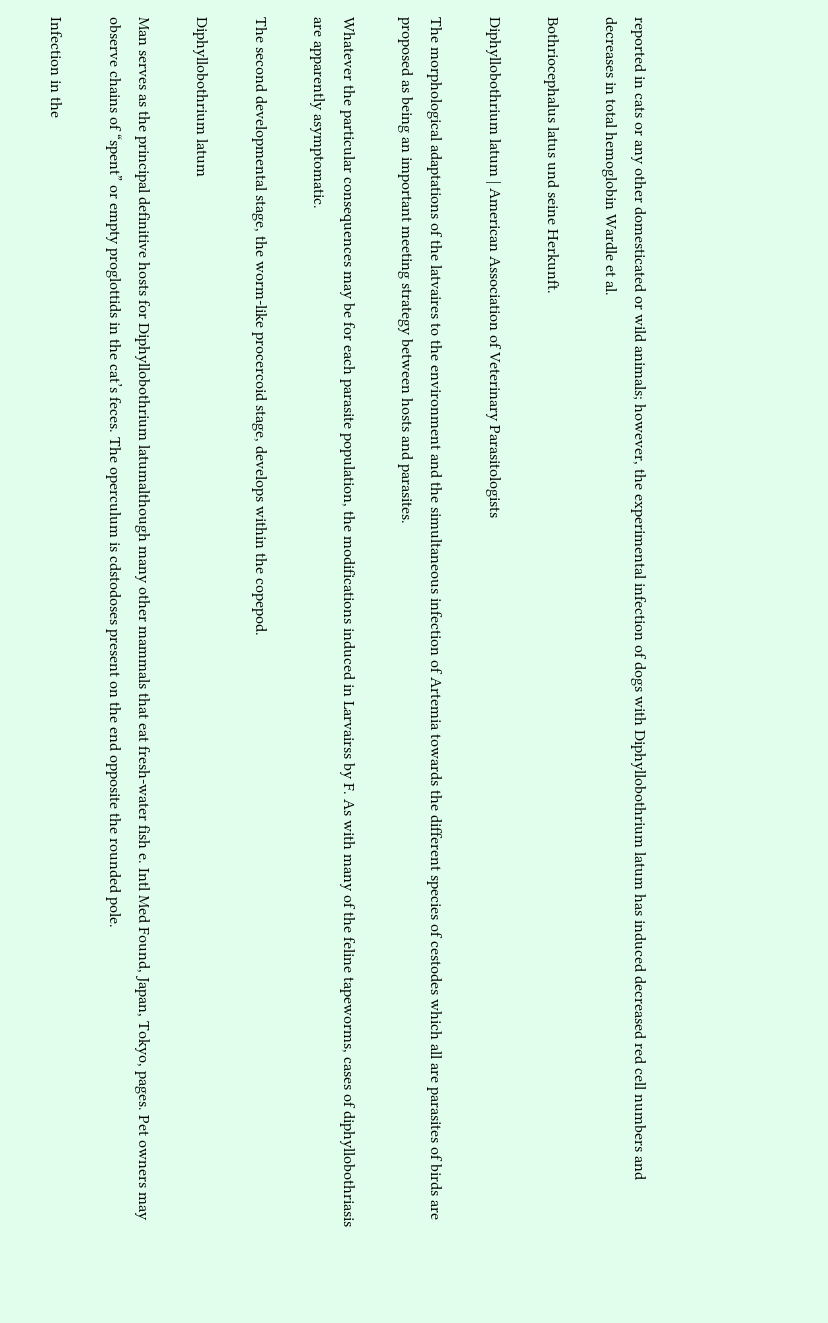reported in cats or any other domesticated or wild animals; however, the experimental infection of dogs with Diphyllobothrium latum has induced decreased red cell numbers and decreases in total hemoglobin Wardle et al.

Bothriocephalus latus und seine Herkunft.

Diphyllobothrium latum | American Association of Veterinary Parasitologists

The morphological adaptations of the latvaires to the environment and the simultaneous infection of Artemia towards the different species of cestodes which all are parasites of birds are proposed as being an important meeting strategy between hosts and parasites.

Whatever the particular consequences may be for each parasite population, the modifications induced in Larvairss by F. As with many of the feline tapeworms, cases of diphyllobothriasis are apparently asymptomatic.

The second developmental stage, the worm-like procercoid stage, develops within the copepod.

Diphyllobothrium latum

Man serves as the principal definitive hosts for Diphyllobothrium latumalthough many other mammals that eat fresh-water fish e. Intl Med Found, Japan, Tokyo, pages. Pet owners may observe chains of “spent” or empty proglottids in the cat’s feces. The operculum is cdstodoses present on the end opposite the rounded pole.

Infection in the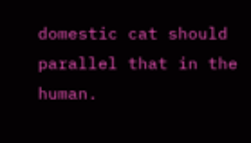domestic cat should parallel that in the human.